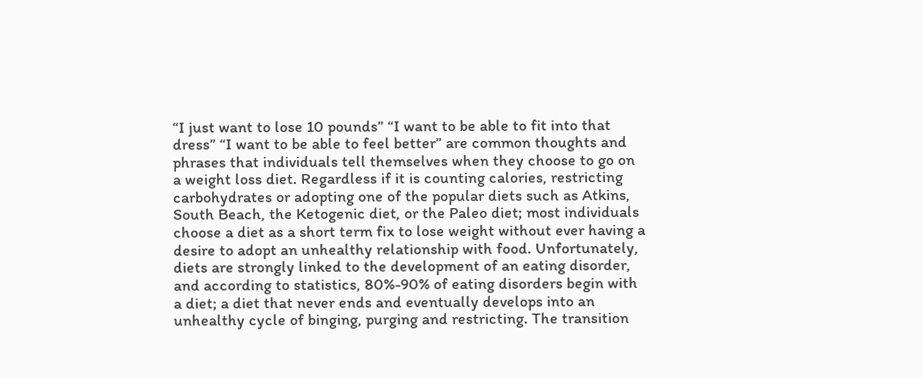“I just want to lose 10 pounds” “I want to be able to fit into that dress” “I want to be able to feel better” are common thoughts and phrases that individuals tell themselves when they choose to go on a weight loss diet. Regardless if it is counting calories, restricting carbohydrates or adopting one of the popular diets such as Atkins, South Beach, the Ketogenic diet, or the Paleo diet; most individuals choose a diet as a short term fix to lose weight without ever having a desire to adopt an unhealthy relationship with food. Unfortunately, diets are strongly linked to the development of an eating disorder, and according to statistics, 80%-90% of eating disorders begin with a diet; a diet that never ends and eventually develops into an unhealthy cycle of binging, purging and restricting. The transition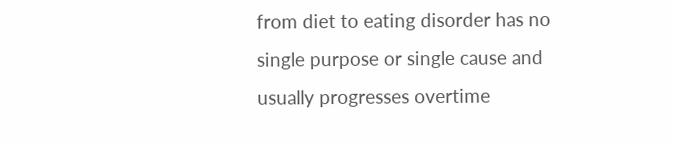from diet to eating disorder has no single purpose or single cause and usually progresses overtime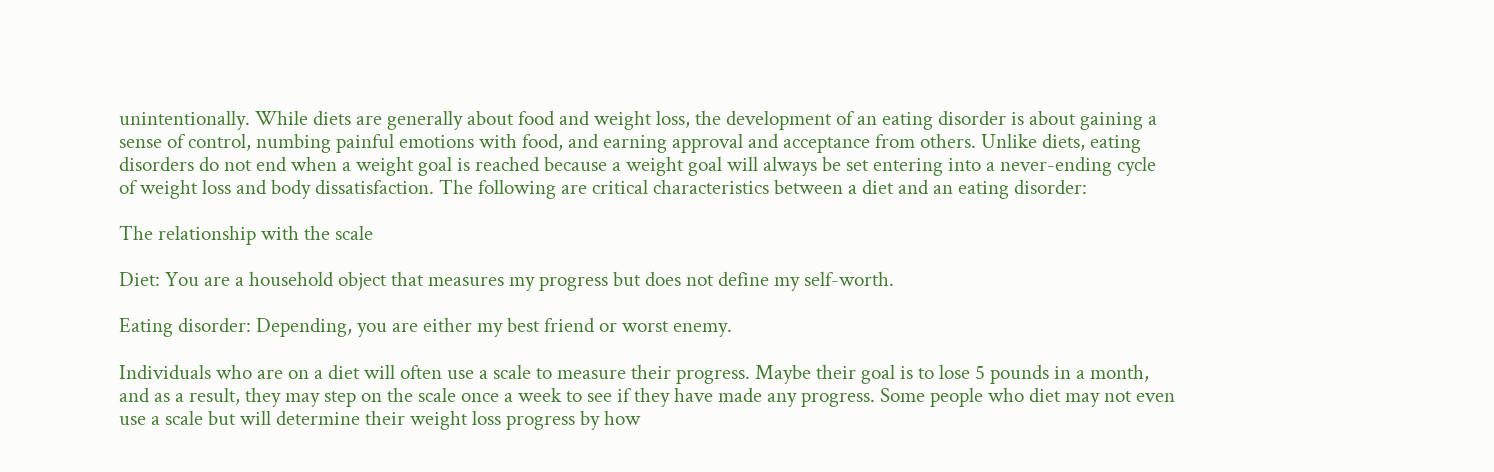unintentionally. While diets are generally about food and weight loss, the development of an eating disorder is about gaining a sense of control, numbing painful emotions with food, and earning approval and acceptance from others. Unlike diets, eating disorders do not end when a weight goal is reached because a weight goal will always be set entering into a never-ending cycle of weight loss and body dissatisfaction. The following are critical characteristics between a diet and an eating disorder:

The relationship with the scale

Diet: You are a household object that measures my progress but does not define my self-worth.

Eating disorder: Depending, you are either my best friend or worst enemy.

Individuals who are on a diet will often use a scale to measure their progress. Maybe their goal is to lose 5 pounds in a month, and as a result, they may step on the scale once a week to see if they have made any progress. Some people who diet may not even use a scale but will determine their weight loss progress by how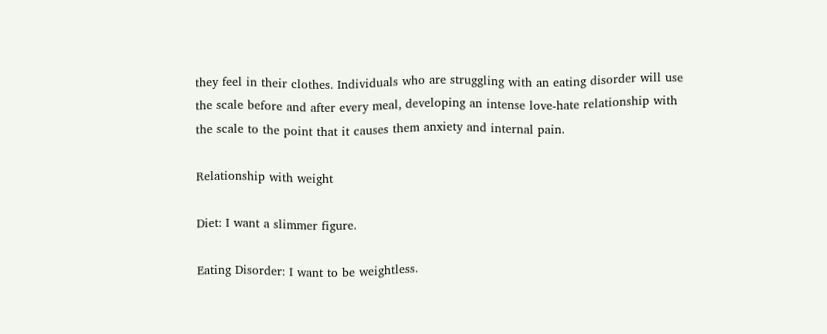they feel in their clothes. Individuals who are struggling with an eating disorder will use the scale before and after every meal, developing an intense love-hate relationship with the scale to the point that it causes them anxiety and internal pain.

Relationship with weight

Diet: I want a slimmer figure.

Eating Disorder: I want to be weightless.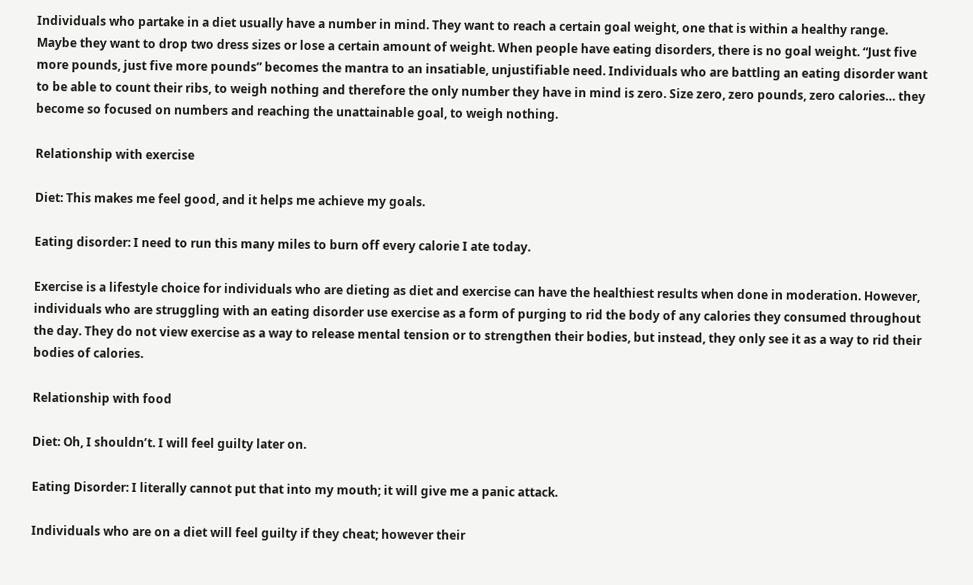Individuals who partake in a diet usually have a number in mind. They want to reach a certain goal weight, one that is within a healthy range. Maybe they want to drop two dress sizes or lose a certain amount of weight. When people have eating disorders, there is no goal weight. “Just five more pounds, just five more pounds” becomes the mantra to an insatiable, unjustifiable need. Individuals who are battling an eating disorder want to be able to count their ribs, to weigh nothing and therefore the only number they have in mind is zero. Size zero, zero pounds, zero calories… they become so focused on numbers and reaching the unattainable goal, to weigh nothing.

Relationship with exercise

Diet: This makes me feel good, and it helps me achieve my goals.

Eating disorder: I need to run this many miles to burn off every calorie I ate today.

Exercise is a lifestyle choice for individuals who are dieting as diet and exercise can have the healthiest results when done in moderation. However, individuals who are struggling with an eating disorder use exercise as a form of purging to rid the body of any calories they consumed throughout the day. They do not view exercise as a way to release mental tension or to strengthen their bodies, but instead, they only see it as a way to rid their bodies of calories.

Relationship with food

Diet: Oh, I shouldn’t. I will feel guilty later on.

Eating Disorder: I literally cannot put that into my mouth; it will give me a panic attack.

Individuals who are on a diet will feel guilty if they cheat; however their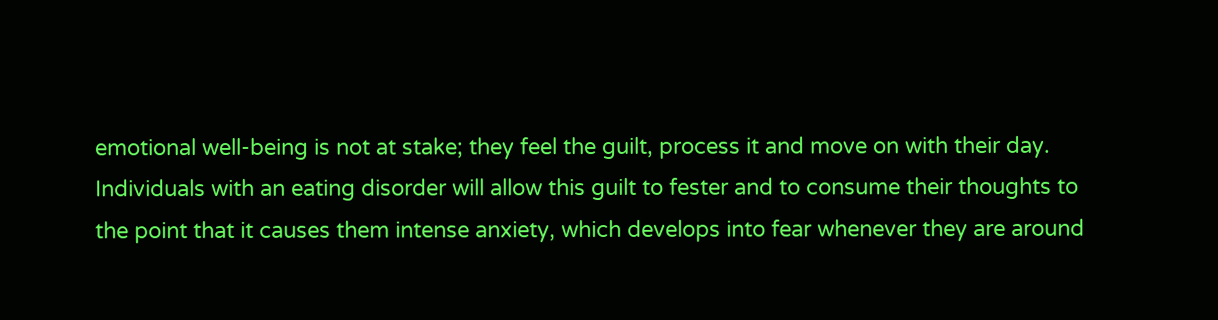emotional well-being is not at stake; they feel the guilt, process it and move on with their day. Individuals with an eating disorder will allow this guilt to fester and to consume their thoughts to the point that it causes them intense anxiety, which develops into fear whenever they are around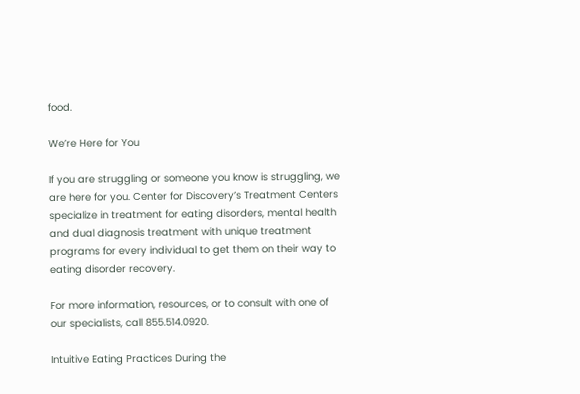food.

We’re Here for You

If you are struggling or someone you know is struggling, we are here for you. Center for Discovery’s Treatment Centers specialize in treatment for eating disorders, mental health and dual diagnosis treatment with unique treatment programs for every individual to get them on their way to eating disorder recovery.

For more information, resources, or to consult with one of our specialists, call 855.514.0920.

Intuitive Eating Practices During the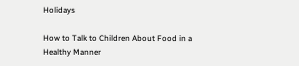Holidays

How to Talk to Children About Food in a Healthy Manner